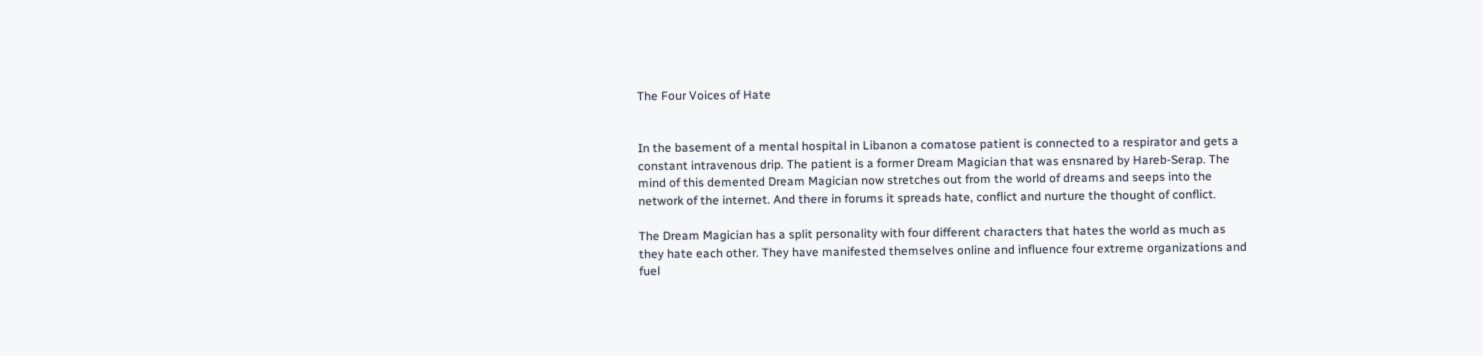The Four Voices of Hate


In the basement of a mental hospital in Libanon a comatose patient is connected to a respirator and gets a constant intravenous drip. The patient is a former Dream Magician that was ensnared by Hareb-Serap. The mind of this demented Dream Magician now stretches out from the world of dreams and seeps into the network of the internet. And there in forums it spreads hate, conflict and nurture the thought of conflict.

The Dream Magician has a split personality with four different characters that hates the world as much as they hate each other. They have manifested themselves online and influence four extreme organizations and fuel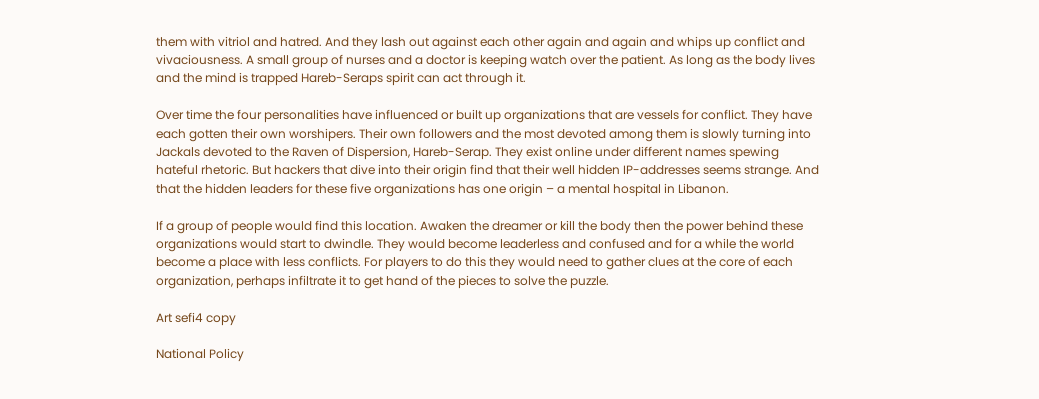them with vitriol and hatred. And they lash out against each other again and again and whips up conflict and vivaciousness. A small group of nurses and a doctor is keeping watch over the patient. As long as the body lives and the mind is trapped Hareb-Seraps spirit can act through it.

Over time the four personalities have influenced or built up organizations that are vessels for conflict. They have each gotten their own worshipers. Their own followers and the most devoted among them is slowly turning into Jackals devoted to the Raven of Dispersion, Hareb-Serap. They exist online under different names spewing hateful rhetoric. But hackers that dive into their origin find that their well hidden IP-addresses seems strange. And that the hidden leaders for these five organizations has one origin – a mental hospital in Libanon.

If a group of people would find this location. Awaken the dreamer or kill the body then the power behind these organizations would start to dwindle. They would become leaderless and confused and for a while the world become a place with less conflicts. For players to do this they would need to gather clues at the core of each organization, perhaps infiltrate it to get hand of the pieces to solve the puzzle.

Art sefi4 copy

National Policy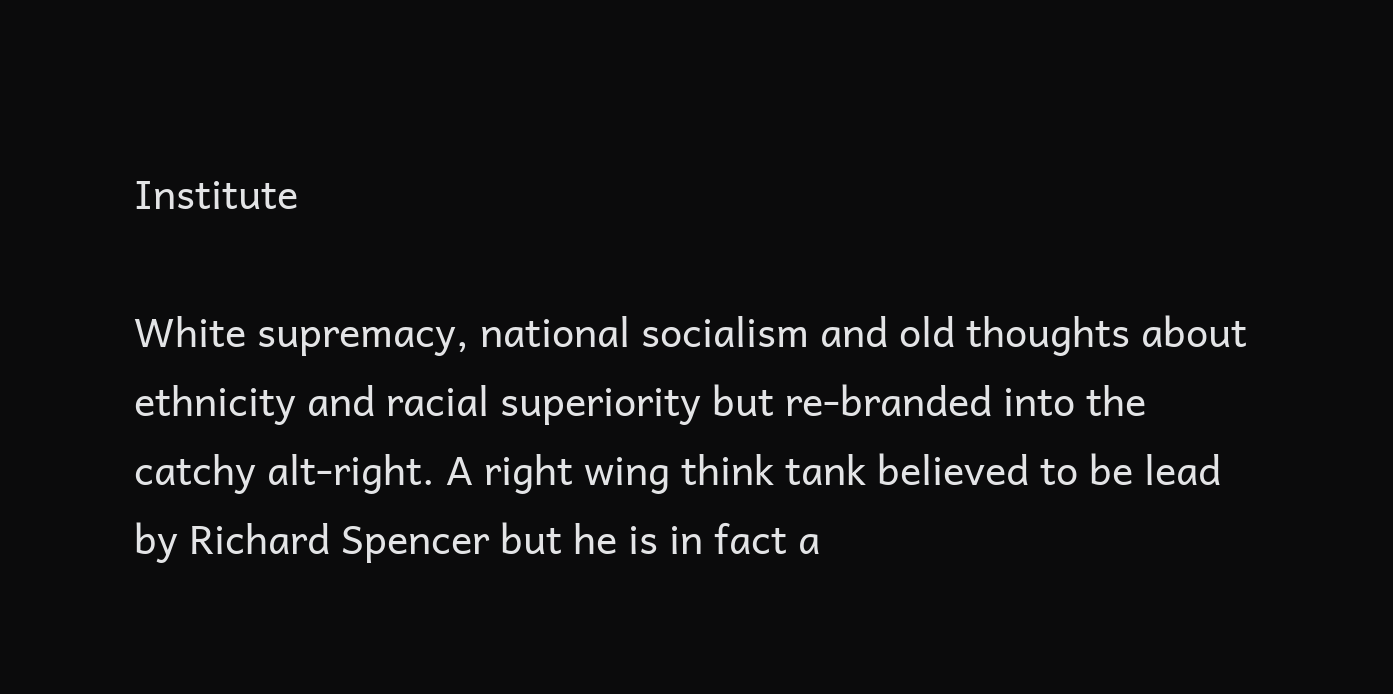Institute

White supremacy, national socialism and old thoughts about ethnicity and racial superiority but re-branded into the catchy alt-right. A right wing think tank believed to be lead by Richard Spencer but he is in fact a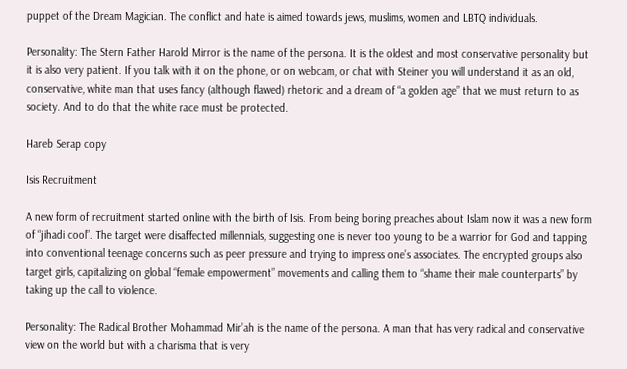puppet of the Dream Magician. The conflict and hate is aimed towards jews, muslims, women and LBTQ individuals.

Personality: The Stern Father Harold Mirror is the name of the persona. It is the oldest and most conservative personality but it is also very patient. If you talk with it on the phone, or on webcam, or chat with Steiner you will understand it as an old, conservative, white man that uses fancy (although flawed) rhetoric and a dream of “a golden age” that we must return to as society. And to do that the white race must be protected.

Hareb Serap copy

Isis Recruitment

A new form of recruitment started online with the birth of Isis. From being boring preaches about Islam now it was a new form of “jihadi cool”. The target were disaffected millennials, suggesting one is never too young to be a warrior for God and tapping into conventional teenage concerns such as peer pressure and trying to impress one’s associates. The encrypted groups also target girls, capitalizing on global “female empowerment” movements and calling them to “shame their male counterparts” by taking up the call to violence.

Personality: The Radical Brother Mohammad Mir’ah is the name of the persona. A man that has very radical and conservative view on the world but with a charisma that is very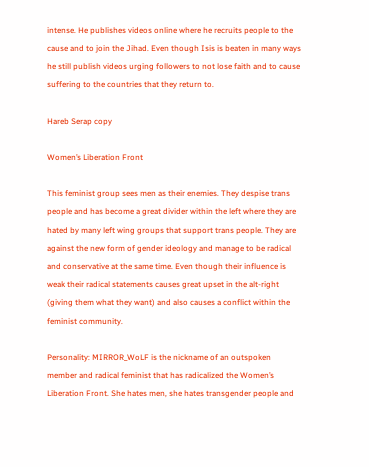intense. He publishes videos online where he recruits people to the cause and to join the Jihad. Even though Isis is beaten in many ways he still publish videos urging followers to not lose faith and to cause suffering to the countries that they return to.

Hareb Serap copy

Women’s Liberation Front

This feminist group sees men as their enemies. They despise trans people and has become a great divider within the left where they are hated by many left wing groups that support trans people. They are against the new form of gender ideology and manage to be radical and conservative at the same time. Even though their influence is weak their radical statements causes great upset in the alt-right (giving them what they want) and also causes a conflict within the feminist community.

Personality: MIRROR_WoLF is the nickname of an outspoken member and radical feminist that has radicalized the Women’s Liberation Front. She hates men, she hates transgender people and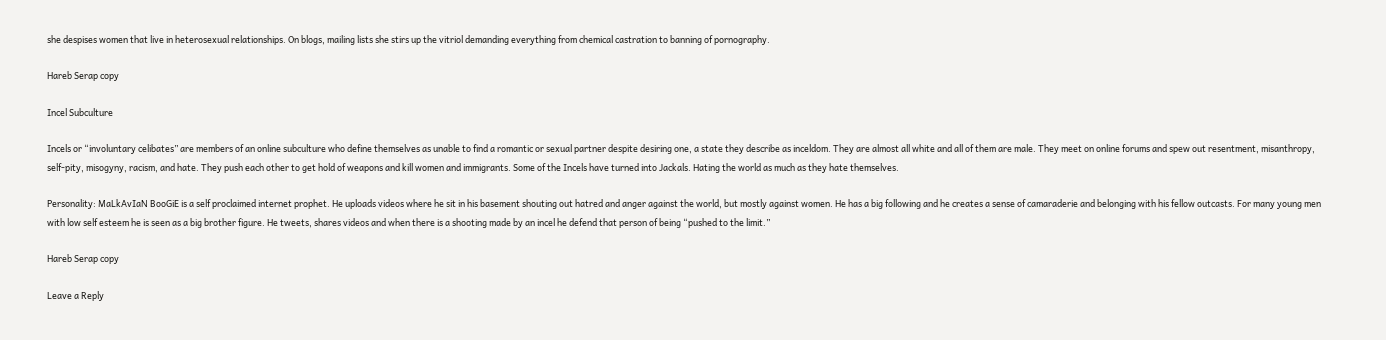she despises women that live in heterosexual relationships. On blogs, mailing lists she stirs up the vitriol demanding everything from chemical castration to banning of pornography.

Hareb Serap copy

Incel Subculture

Incels or “involuntary celibates” are members of an online subculture who define themselves as unable to find a romantic or sexual partner despite desiring one, a state they describe as inceldom. They are almost all white and all of them are male. They meet on online forums and spew out resentment, misanthropy, self-pity, misogyny, racism, and hate. They push each other to get hold of weapons and kill women and immigrants. Some of the Incels have turned into Jackals. Hating the world as much as they hate themselves.

Personality: MaLkAvIaN BooGiE is a self proclaimed internet prophet. He uploads videos where he sit in his basement shouting out hatred and anger against the world, but mostly against women. He has a big following and he creates a sense of camaraderie and belonging with his fellow outcasts. For many young men with low self esteem he is seen as a big brother figure. He tweets, shares videos and when there is a shooting made by an incel he defend that person of being “pushed to the limit.”

Hareb Serap copy

Leave a Reply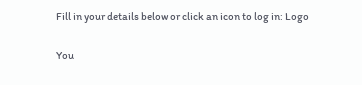Fill in your details below or click an icon to log in: Logo

You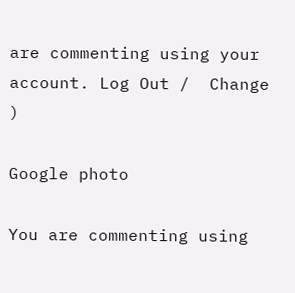are commenting using your account. Log Out /  Change )

Google photo

You are commenting using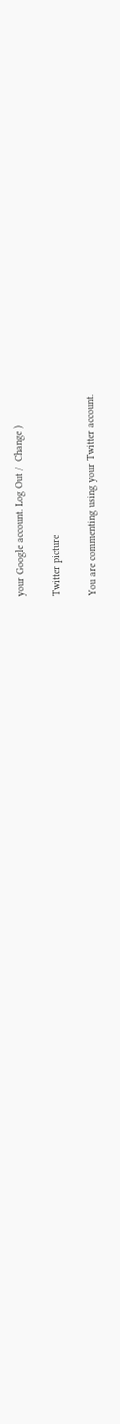your Google account. Log Out /  Change )

Twitter picture

You are commenting using your Twitter account.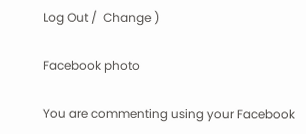Log Out /  Change )

Facebook photo

You are commenting using your Facebook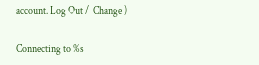account. Log Out /  Change )

Connecting to %s